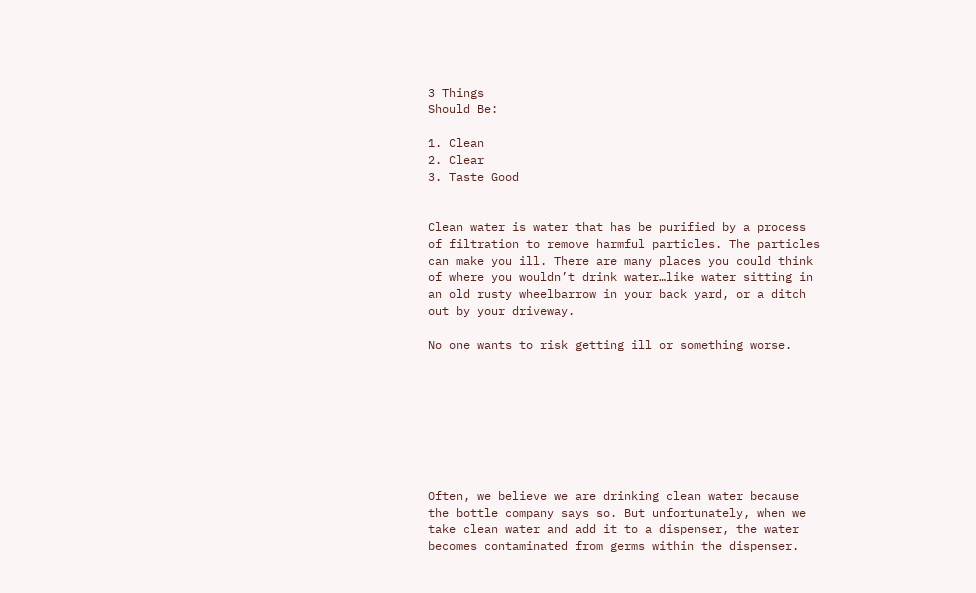3 Things
Should Be:

1. Clean
2. Clear
3. Taste Good


Clean water is water that has be purified by a process of filtration to remove harmful particles. The particles can make you ill. There are many places you could think of where you wouldn’t drink water…like water sitting in an old rusty wheelbarrow in your back yard, or a ditch out by your driveway.

No one wants to risk getting ill or something worse.








Often, we believe we are drinking clean water because the bottle company says so. But unfortunately, when we take clean water and add it to a dispenser, the water becomes contaminated from germs within the dispenser.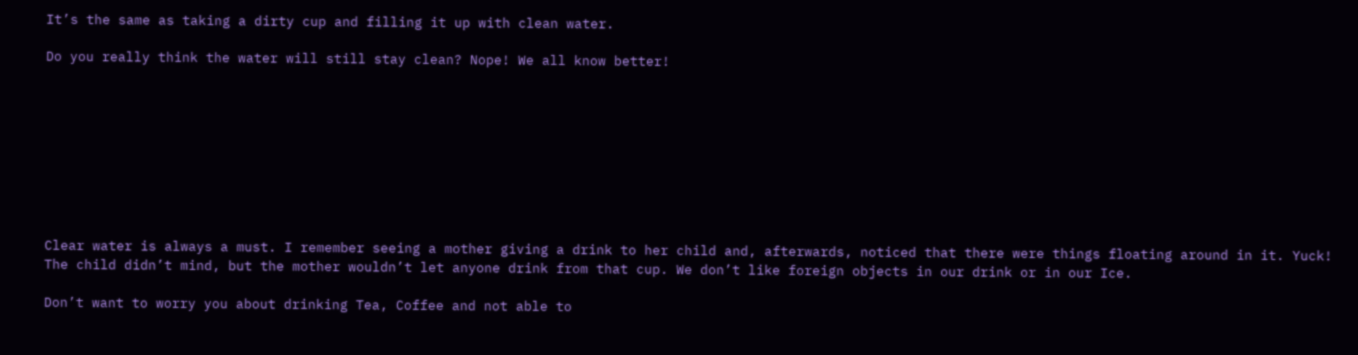It’s the same as taking a dirty cup and filling it up with clean water.

Do you really think the water will still stay clean? Nope! We all know better!









Clear water is always a must. I remember seeing a mother giving a drink to her child and, afterwards, noticed that there were things floating around in it. Yuck! The child didn’t mind, but the mother wouldn’t let anyone drink from that cup. We don’t like foreign objects in our drink or in our Ice.

Don’t want to worry you about drinking Tea, Coffee and not able to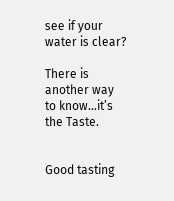see if your water is clear?

There is another way to know…it’s the Taste.


Good tasting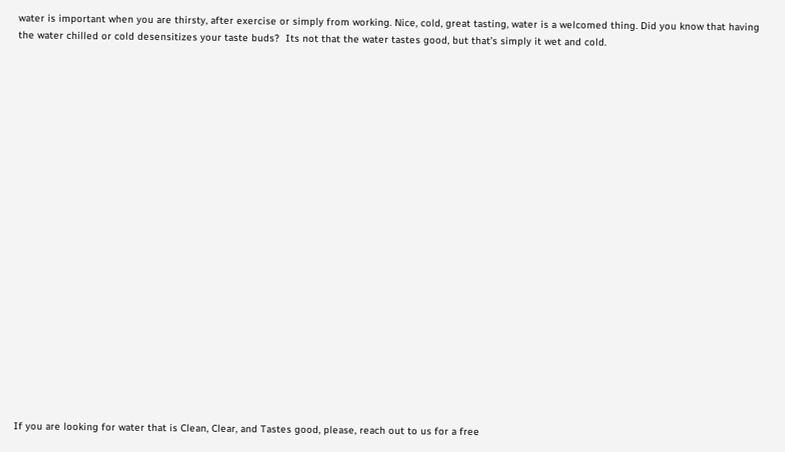water is important when you are thirsty, after exercise or simply from working. Nice, cold, great tasting, water is a welcomed thing. Did you know that having the water chilled or cold desensitizes your taste buds?  Its not that the water tastes good, but that’s simply it wet and cold.






















If you are looking for water that is Clean, Clear, and Tastes good, please, reach out to us for a free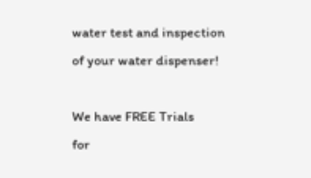water test and inspection of your water dispenser!

We have FREE Trials
for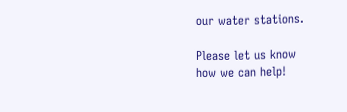our water stations.

Please let us know
how we can help!